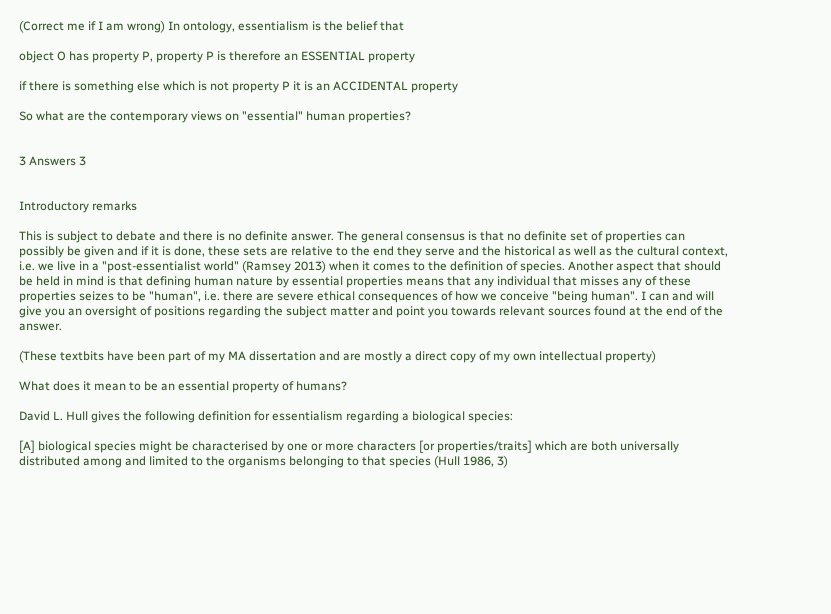(Correct me if I am wrong) In ontology, essentialism is the belief that

object O has property P, property P is therefore an ESSENTIAL property

if there is something else which is not property P it is an ACCIDENTAL property

So what are the contemporary views on "essential" human properties?


3 Answers 3


Introductory remarks

This is subject to debate and there is no definite answer. The general consensus is that no definite set of properties can possibly be given and if it is done, these sets are relative to the end they serve and the historical as well as the cultural context, i.e. we live in a "post-essentialist world" (Ramsey 2013) when it comes to the definition of species. Another aspect that should be held in mind is that defining human nature by essential properties means that any individual that misses any of these properties seizes to be "human", i.e. there are severe ethical consequences of how we conceive "being human". I can and will give you an oversight of positions regarding the subject matter and point you towards relevant sources found at the end of the answer.

(These textbits have been part of my MA dissertation and are mostly a direct copy of my own intellectual property)

What does it mean to be an essential property of humans?

David L. Hull gives the following definition for essentialism regarding a biological species:

[A] biological species might be characterised by one or more characters [or properties/traits] which are both universally distributed among and limited to the organisms belonging to that species (Hull 1986, 3)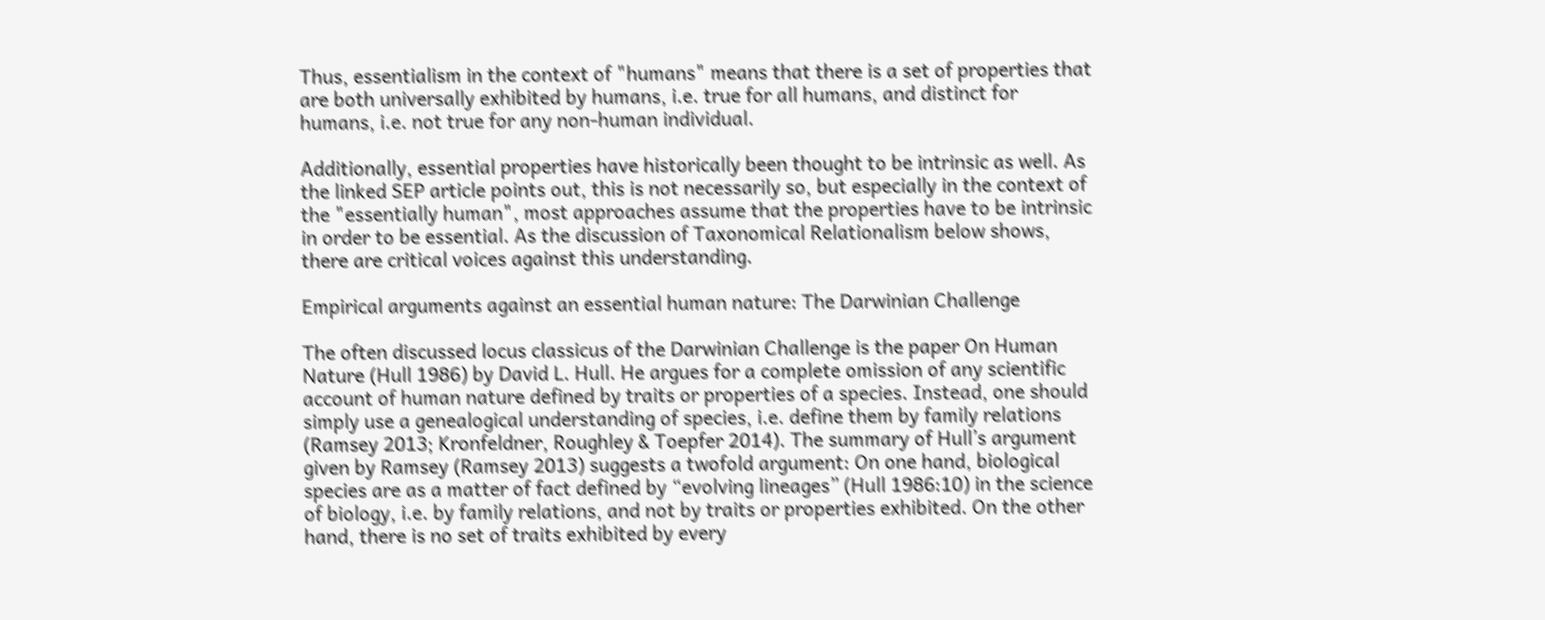Thus, essentialism in the context of "humans" means that there is a set of properties that are both universally exhibited by humans, i.e. true for all humans, and distinct for humans, i.e. not true for any non-human individual.

Additionally, essential properties have historically been thought to be intrinsic as well. As the linked SEP article points out, this is not necessarily so, but especially in the context of the "essentially human", most approaches assume that the properties have to be intrinsic in order to be essential. As the discussion of Taxonomical Relationalism below shows, there are critical voices against this understanding.

Empirical arguments against an essential human nature: The Darwinian Challenge

The often discussed locus classicus of the Darwinian Challenge is the paper On Human Nature (Hull 1986) by David L. Hull. He argues for a complete omission of any scientific account of human nature defined by traits or properties of a species. Instead, one should simply use a genealogical understanding of species, i.e. define them by family relations (Ramsey 2013; Kronfeldner, Roughley & Toepfer 2014). The summary of Hull’s argument given by Ramsey (Ramsey 2013) suggests a twofold argument: On one hand, biological species are as a matter of fact defined by “evolving lineages” (Hull 1986:10) in the science of biology, i.e. by family relations, and not by traits or properties exhibited. On the other hand, there is no set of traits exhibited by every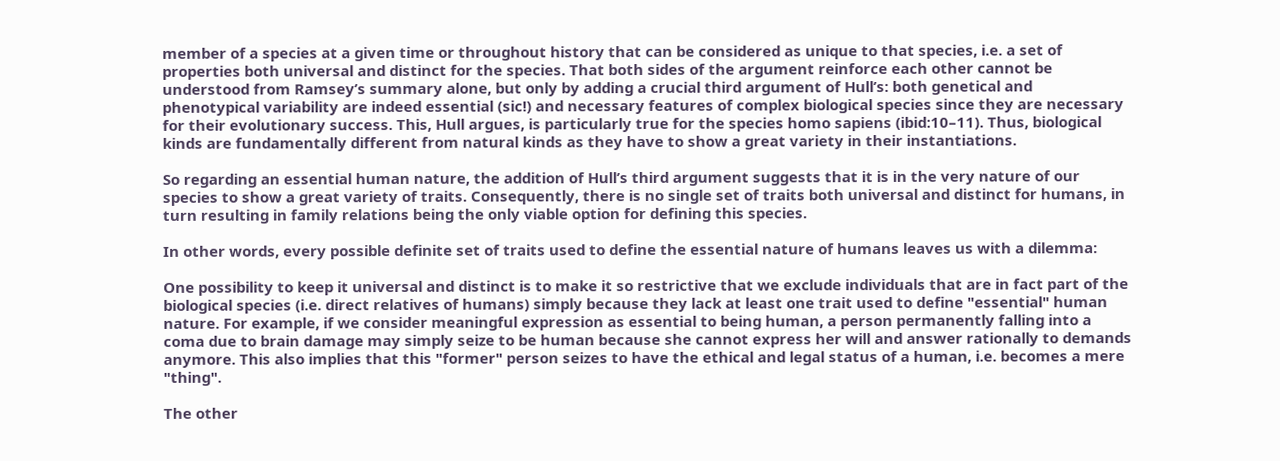member of a species at a given time or throughout history that can be considered as unique to that species, i.e. a set of properties both universal and distinct for the species. That both sides of the argument reinforce each other cannot be understood from Ramsey’s summary alone, but only by adding a crucial third argument of Hull’s: both genetical and phenotypical variability are indeed essential (sic!) and necessary features of complex biological species since they are necessary for their evolutionary success. This, Hull argues, is particularly true for the species homo sapiens (ibid:10–11). Thus, biological kinds are fundamentally different from natural kinds as they have to show a great variety in their instantiations.

So regarding an essential human nature, the addition of Hull’s third argument suggests that it is in the very nature of our species to show a great variety of traits. Consequently, there is no single set of traits both universal and distinct for humans, in turn resulting in family relations being the only viable option for defining this species.

In other words, every possible definite set of traits used to define the essential nature of humans leaves us with a dilemma:

One possibility to keep it universal and distinct is to make it so restrictive that we exclude individuals that are in fact part of the biological species (i.e. direct relatives of humans) simply because they lack at least one trait used to define "essential" human nature. For example, if we consider meaningful expression as essential to being human, a person permanently falling into a coma due to brain damage may simply seize to be human because she cannot express her will and answer rationally to demands anymore. This also implies that this "former" person seizes to have the ethical and legal status of a human, i.e. becomes a mere "thing".

The other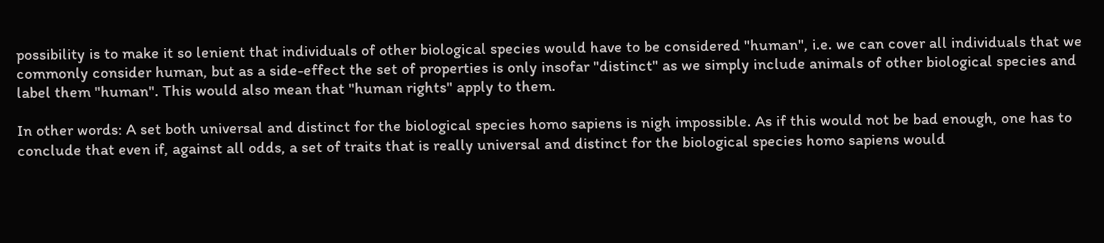possibility is to make it so lenient that individuals of other biological species would have to be considered "human", i.e. we can cover all individuals that we commonly consider human, but as a side-effect the set of properties is only insofar "distinct" as we simply include animals of other biological species and label them "human". This would also mean that "human rights" apply to them.

In other words: A set both universal and distinct for the biological species homo sapiens is nigh impossible. As if this would not be bad enough, one has to conclude that even if, against all odds, a set of traits that is really universal and distinct for the biological species homo sapiens would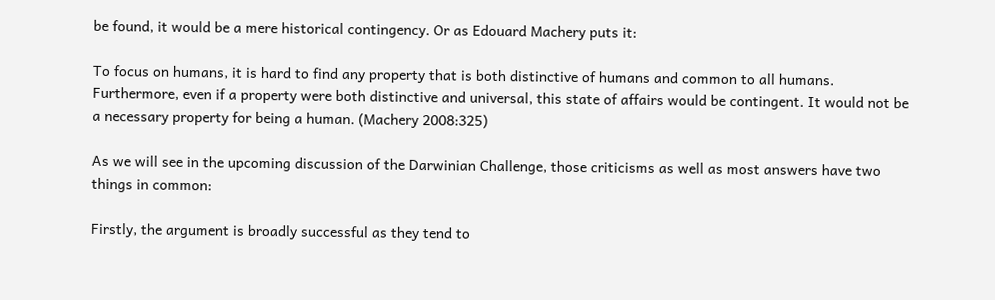be found, it would be a mere historical contingency. Or as Edouard Machery puts it:

To focus on humans, it is hard to find any property that is both distinctive of humans and common to all humans. Furthermore, even if a property were both distinctive and universal, this state of affairs would be contingent. It would not be a necessary property for being a human. (Machery 2008:325)

As we will see in the upcoming discussion of the Darwinian Challenge, those criticisms as well as most answers have two things in common:

Firstly, the argument is broadly successful as they tend to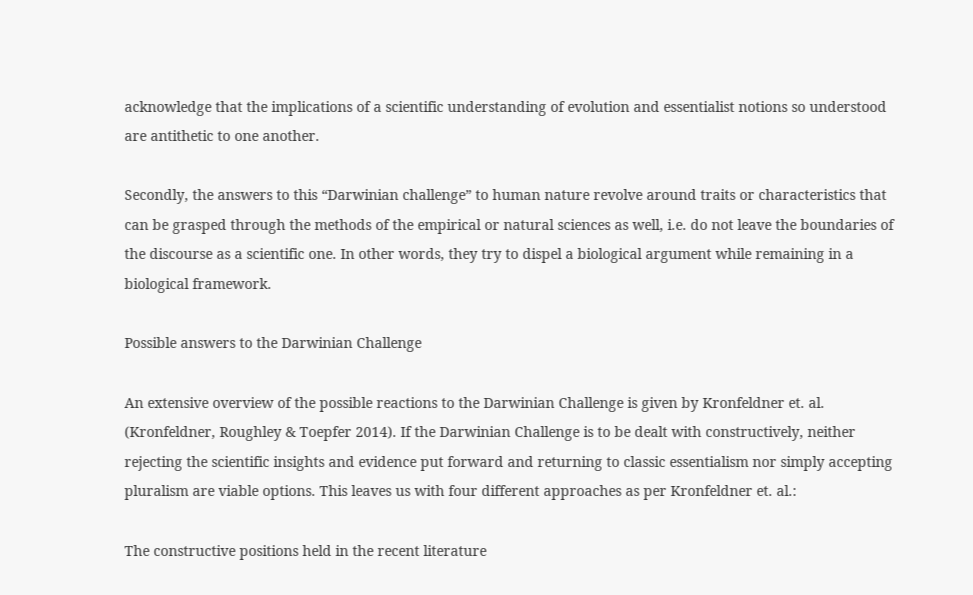acknowledge that the implications of a scientific understanding of evolution and essentialist notions so understood are antithetic to one another.

Secondly, the answers to this “Darwinian challenge” to human nature revolve around traits or characteristics that can be grasped through the methods of the empirical or natural sciences as well, i.e. do not leave the boundaries of the discourse as a scientific one. In other words, they try to dispel a biological argument while remaining in a biological framework.

Possible answers to the Darwinian Challenge

An extensive overview of the possible reactions to the Darwinian Challenge is given by Kronfeldner et. al. (Kronfeldner, Roughley & Toepfer 2014). If the Darwinian Challenge is to be dealt with constructively, neither rejecting the scientific insights and evidence put forward and returning to classic essentialism nor simply accepting pluralism are viable options. This leaves us with four different approaches as per Kronfeldner et. al.:

The constructive positions held in the recent literature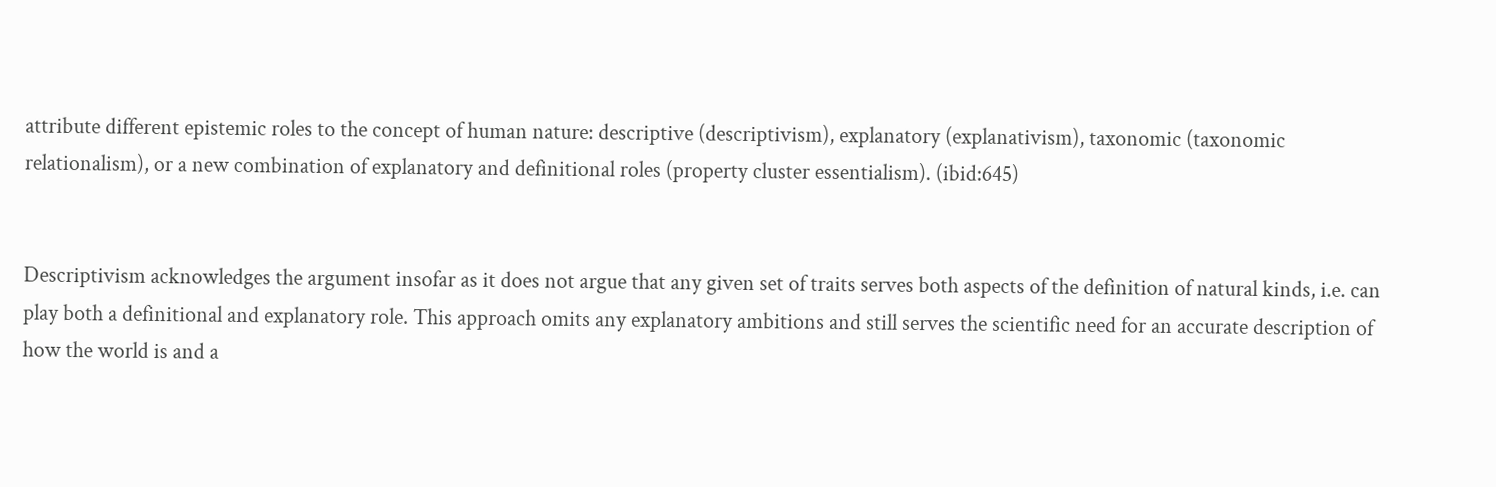attribute different epistemic roles to the concept of human nature: descriptive (descriptivism), explanatory (explanativism), taxonomic (taxonomic relationalism), or a new combination of explanatory and definitional roles (property cluster essentialism). (ibid:645)


Descriptivism acknowledges the argument insofar as it does not argue that any given set of traits serves both aspects of the definition of natural kinds, i.e. can play both a definitional and explanatory role. This approach omits any explanatory ambitions and still serves the scientific need for an accurate description of how the world is and a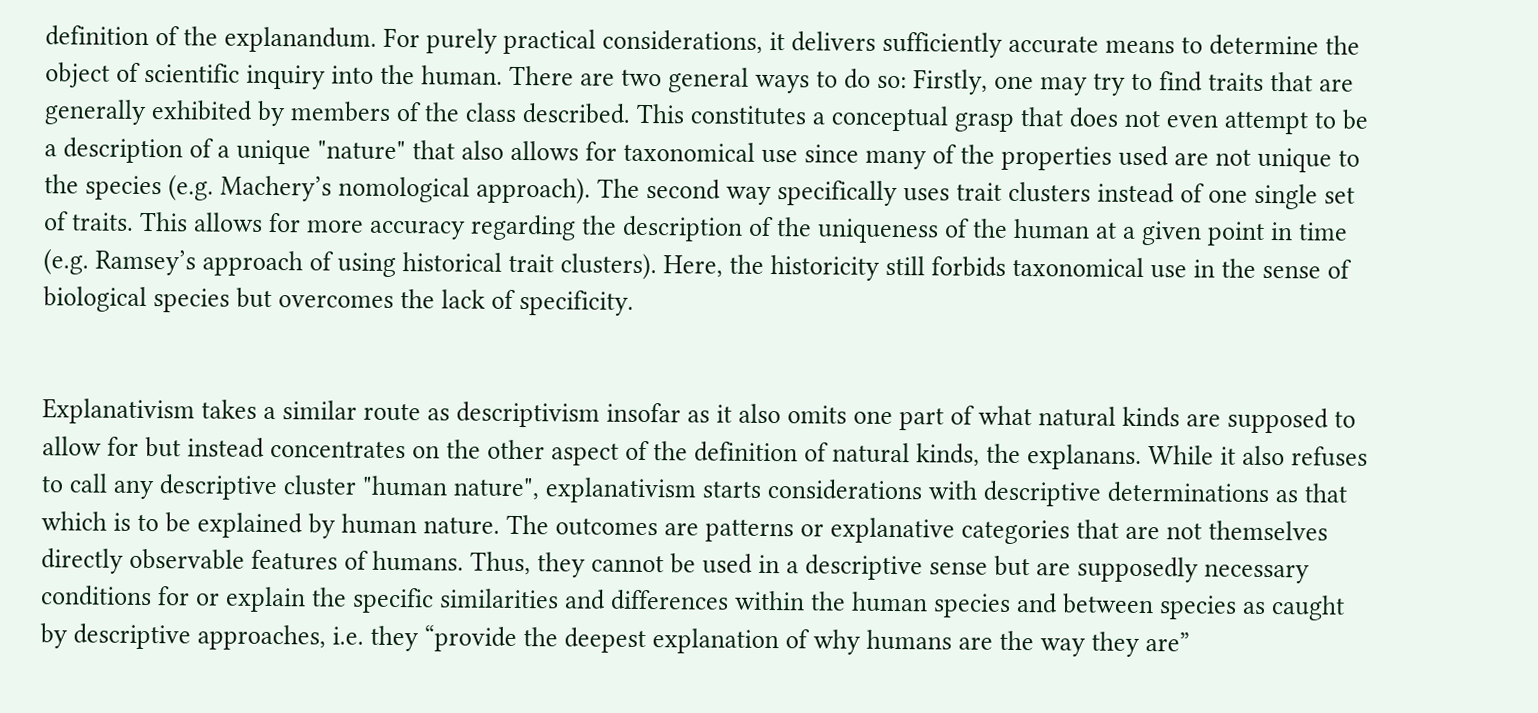definition of the explanandum. For purely practical considerations, it delivers sufficiently accurate means to determine the object of scientific inquiry into the human. There are two general ways to do so: Firstly, one may try to find traits that are generally exhibited by members of the class described. This constitutes a conceptual grasp that does not even attempt to be a description of a unique "nature" that also allows for taxonomical use since many of the properties used are not unique to the species (e.g. Machery’s nomological approach). The second way specifically uses trait clusters instead of one single set of traits. This allows for more accuracy regarding the description of the uniqueness of the human at a given point in time (e.g. Ramsey’s approach of using historical trait clusters). Here, the historicity still forbids taxonomical use in the sense of biological species but overcomes the lack of specificity.


Explanativism takes a similar route as descriptivism insofar as it also omits one part of what natural kinds are supposed to allow for but instead concentrates on the other aspect of the definition of natural kinds, the explanans. While it also refuses to call any descriptive cluster "human nature", explanativism starts considerations with descriptive determinations as that which is to be explained by human nature. The outcomes are patterns or explanative categories that are not themselves directly observable features of humans. Thus, they cannot be used in a descriptive sense but are supposedly necessary conditions for or explain the specific similarities and differences within the human species and between species as caught by descriptive approaches, i.e. they “provide the deepest explanation of why humans are the way they are”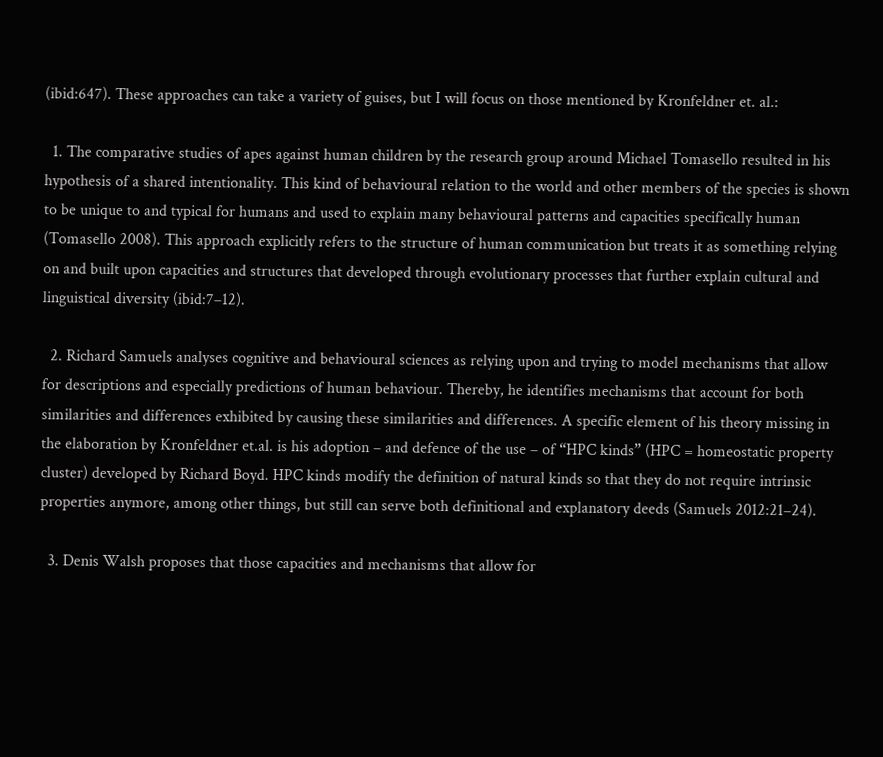(ibid:647). These approaches can take a variety of guises, but I will focus on those mentioned by Kronfeldner et. al.:

  1. The comparative studies of apes against human children by the research group around Michael Tomasello resulted in his hypothesis of a shared intentionality. This kind of behavioural relation to the world and other members of the species is shown to be unique to and typical for humans and used to explain many behavioural patterns and capacities specifically human (Tomasello 2008). This approach explicitly refers to the structure of human communication but treats it as something relying on and built upon capacities and structures that developed through evolutionary processes that further explain cultural and linguistical diversity (ibid:7–12).

  2. Richard Samuels analyses cognitive and behavioural sciences as relying upon and trying to model mechanisms that allow for descriptions and especially predictions of human behaviour. Thereby, he identifies mechanisms that account for both similarities and differences exhibited by causing these similarities and differences. A specific element of his theory missing in the elaboration by Kronfeldner et.al. is his adoption – and defence of the use – of “HPC kinds” (HPC = homeostatic property cluster) developed by Richard Boyd. HPC kinds modify the definition of natural kinds so that they do not require intrinsic properties anymore, among other things, but still can serve both definitional and explanatory deeds (Samuels 2012:21–24).

  3. Denis Walsh proposes that those capacities and mechanisms that allow for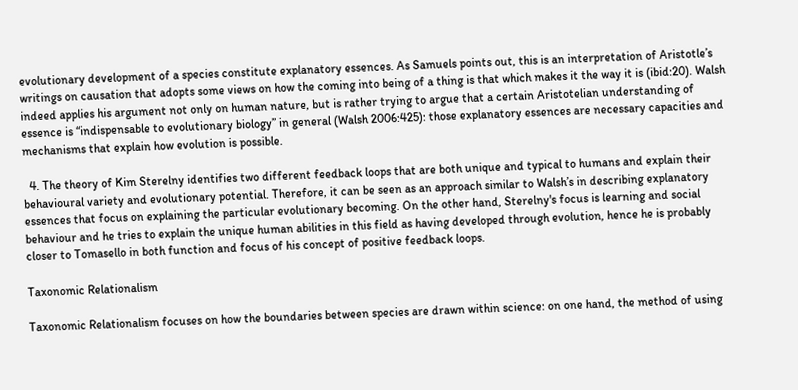evolutionary development of a species constitute explanatory essences. As Samuels points out, this is an interpretation of Aristotle’s writings on causation that adopts some views on how the coming into being of a thing is that which makes it the way it is (ibid:20). Walsh indeed applies his argument not only on human nature, but is rather trying to argue that a certain Aristotelian understanding of essence is “indispensable to evolutionary biology” in general (Walsh 2006:425): those explanatory essences are necessary capacities and mechanisms that explain how evolution is possible.

  4. The theory of Kim Sterelny identifies two different feedback loops that are both unique and typical to humans and explain their behavioural variety and evolutionary potential. Therefore, it can be seen as an approach similar to Walsh’s in describing explanatory essences that focus on explaining the particular evolutionary becoming. On the other hand, Sterelny's focus is learning and social behaviour and he tries to explain the unique human abilities in this field as having developed through evolution, hence he is probably closer to Tomasello in both function and focus of his concept of positive feedback loops.

Taxonomic Relationalism

Taxonomic Relationalism focuses on how the boundaries between species are drawn within science: on one hand, the method of using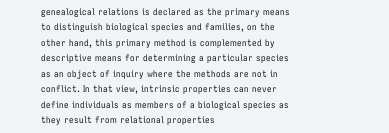genealogical relations is declared as the primary means to distinguish biological species and families, on the other hand, this primary method is complemented by descriptive means for determining a particular species as an object of inquiry where the methods are not in conflict. In that view, intrinsic properties can never define individuals as members of a biological species as they result from relational properties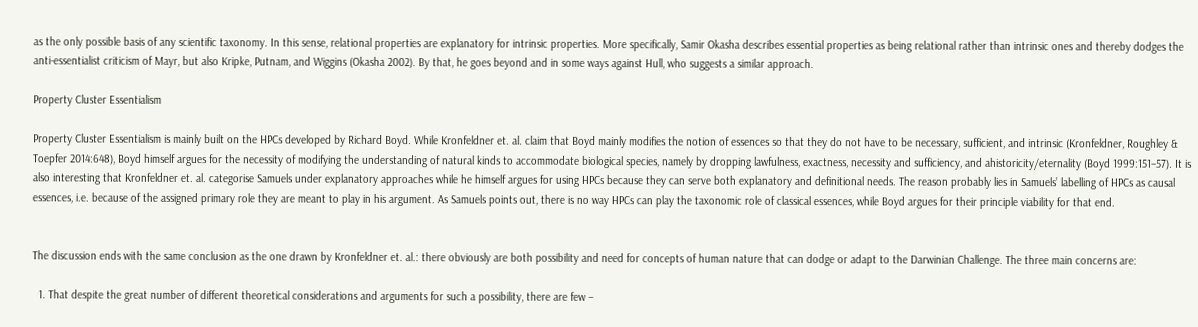as the only possible basis of any scientific taxonomy. In this sense, relational properties are explanatory for intrinsic properties. More specifically, Samir Okasha describes essential properties as being relational rather than intrinsic ones and thereby dodges the anti-essentialist criticism of Mayr, but also Kripke, Putnam, and Wiggins (Okasha 2002). By that, he goes beyond and in some ways against Hull, who suggests a similar approach.

Property Cluster Essentialism

Property Cluster Essentialism is mainly built on the HPCs developed by Richard Boyd. While Kronfeldner et. al. claim that Boyd mainly modifies the notion of essences so that they do not have to be necessary, sufficient, and intrinsic (Kronfeldner, Roughley & Toepfer 2014:648), Boyd himself argues for the necessity of modifying the understanding of natural kinds to accommodate biological species, namely by dropping lawfulness, exactness, necessity and sufficiency, and ahistoricity/eternality (Boyd 1999:151–57). It is also interesting that Kronfeldner et. al. categorise Samuels under explanatory approaches while he himself argues for using HPCs because they can serve both explanatory and definitional needs. The reason probably lies in Samuels’ labelling of HPCs as causal essences, i.e. because of the assigned primary role they are meant to play in his argument. As Samuels points out, there is no way HPCs can play the taxonomic role of classical essences, while Boyd argues for their principle viability for that end.


The discussion ends with the same conclusion as the one drawn by Kronfeldner et. al.: there obviously are both possibility and need for concepts of human nature that can dodge or adapt to the Darwinian Challenge. The three main concerns are:

  1. That despite the great number of different theoretical considerations and arguments for such a possibility, there are few –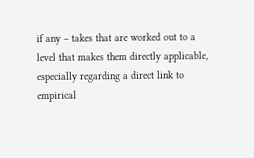if any – takes that are worked out to a level that makes them directly applicable, especially regarding a direct link to empirical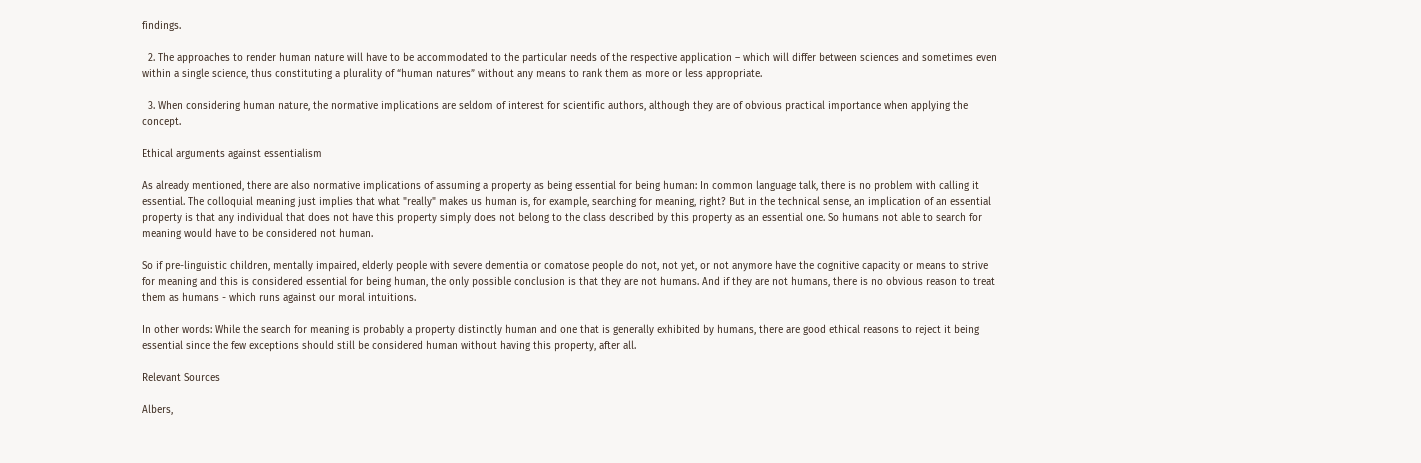findings.

  2. The approaches to render human nature will have to be accommodated to the particular needs of the respective application – which will differ between sciences and sometimes even within a single science, thus constituting a plurality of “human natures” without any means to rank them as more or less appropriate.

  3. When considering human nature, the normative implications are seldom of interest for scientific authors, although they are of obvious practical importance when applying the concept.

Ethical arguments against essentialism

As already mentioned, there are also normative implications of assuming a property as being essential for being human: In common language talk, there is no problem with calling it essential. The colloquial meaning just implies that what "really" makes us human is, for example, searching for meaning, right? But in the technical sense, an implication of an essential property is that any individual that does not have this property simply does not belong to the class described by this property as an essential one. So humans not able to search for meaning would have to be considered not human.

So if pre-linguistic children, mentally impaired, elderly people with severe dementia or comatose people do not, not yet, or not anymore have the cognitive capacity or means to strive for meaning and this is considered essential for being human, the only possible conclusion is that they are not humans. And if they are not humans, there is no obvious reason to treat them as humans - which runs against our moral intuitions.

In other words: While the search for meaning is probably a property distinctly human and one that is generally exhibited by humans, there are good ethical reasons to reject it being essential since the few exceptions should still be considered human without having this property, after all.

Relevant Sources

Albers,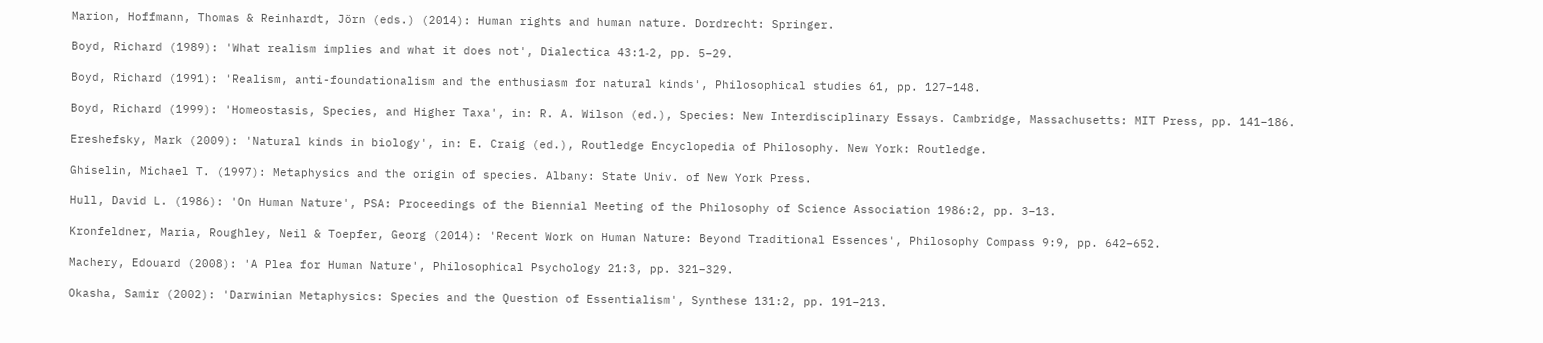Marion, Hoffmann, Thomas & Reinhardt, Jörn (eds.) (2014): Human rights and human nature. Dordrecht: Springer.

Boyd, Richard (1989): 'What realism implies and what it does not', Dialectica 43:1‐2, pp. 5–29.

Boyd, Richard (1991): 'Realism, anti-foundationalism and the enthusiasm for natural kinds', Philosophical studies 61, pp. 127–148.

Boyd, Richard (1999): 'Homeostasis, Species, and Higher Taxa', in: R. A. Wilson (ed.), Species: New Interdisciplinary Essays. Cambridge, Massachusetts: MIT Press, pp. 141–186.

Ereshefsky, Mark (2009): 'Natural kinds in biology', in: E. Craig (ed.), Routledge Encyclopedia of Philosophy. New York: Routledge.

Ghiselin, Michael T. (1997): Metaphysics and the origin of species. Albany: State Univ. of New York Press.

Hull, David L. (1986): 'On Human Nature', PSA: Proceedings of the Biennial Meeting of the Philosophy of Science Association 1986:2, pp. 3–13.

Kronfeldner, Maria, Roughley, Neil & Toepfer, Georg (2014): 'Recent Work on Human Nature: Beyond Traditional Essences', Philosophy Compass 9:9, pp. 642–652.

Machery, Edouard (2008): 'A Plea for Human Nature', Philosophical Psychology 21:3, pp. 321–329.

Okasha, Samir (2002): 'Darwinian Metaphysics: Species and the Question of Essentialism', Synthese 131:2, pp. 191–213.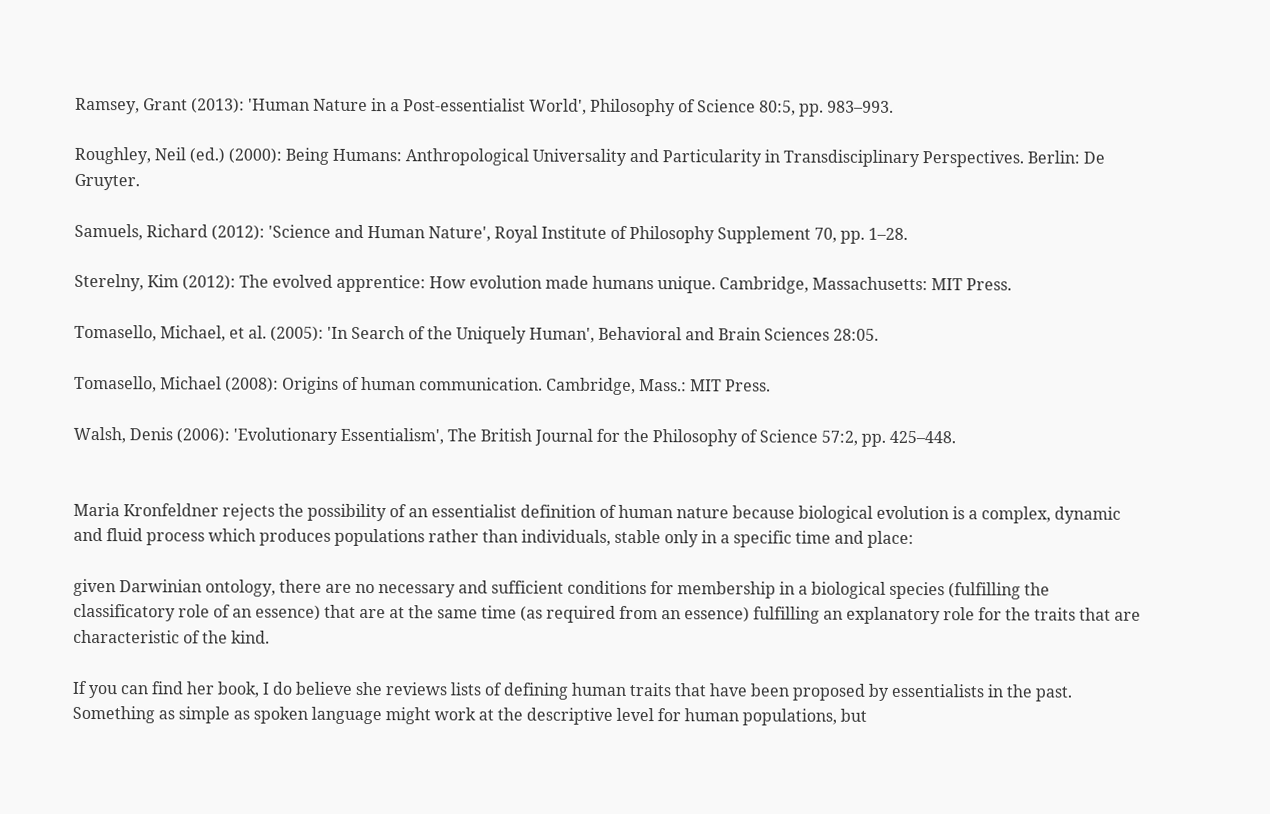Ramsey, Grant (2013): 'Human Nature in a Post-essentialist World', Philosophy of Science 80:5, pp. 983–993.

Roughley, Neil (ed.) (2000): Being Humans: Anthropological Universality and Particularity in Transdisciplinary Perspectives. Berlin: De Gruyter.

Samuels, Richard (2012): 'Science and Human Nature', Royal Institute of Philosophy Supplement 70, pp. 1–28.

Sterelny, Kim (2012): The evolved apprentice: How evolution made humans unique. Cambridge, Massachusetts: MIT Press.

Tomasello, Michael, et al. (2005): 'In Search of the Uniquely Human', Behavioral and Brain Sciences 28:05.

Tomasello, Michael (2008): Origins of human communication. Cambridge, Mass.: MIT Press.

Walsh, Denis (2006): 'Evolutionary Essentialism', The British Journal for the Philosophy of Science 57:2, pp. 425–448.


Maria Kronfeldner rejects the possibility of an essentialist definition of human nature because biological evolution is a complex, dynamic and fluid process which produces populations rather than individuals, stable only in a specific time and place:

given Darwinian ontology, there are no necessary and sufficient conditions for membership in a biological species (fulfilling the classificatory role of an essence) that are at the same time (as required from an essence) fulfilling an explanatory role for the traits that are characteristic of the kind.

If you can find her book, I do believe she reviews lists of defining human traits that have been proposed by essentialists in the past. Something as simple as spoken language might work at the descriptive level for human populations, but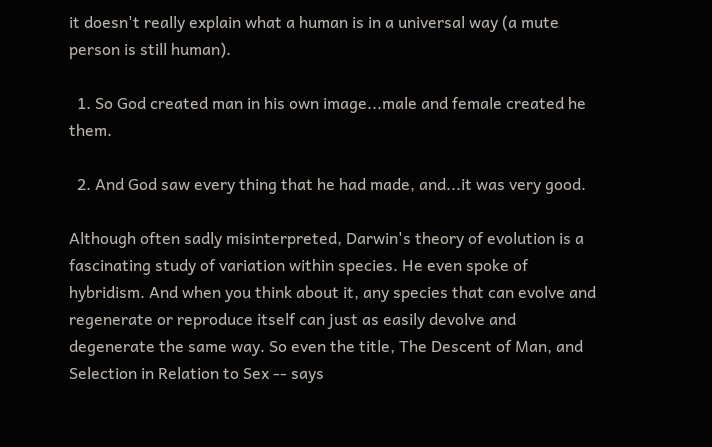it doesn't really explain what a human is in a universal way (a mute person is still human).

  1. So God created man in his own image...male and female created he them.

  2. And God saw every thing that he had made, and...it was very good.

Although often sadly misinterpreted, Darwin's theory of evolution is a fascinating study of variation within species. He even spoke of hybridism. And when you think about it, any species that can evolve and regenerate or reproduce itself can just as easily devolve and degenerate the same way. So even the title, The Descent of Man, and Selection in Relation to Sex -- says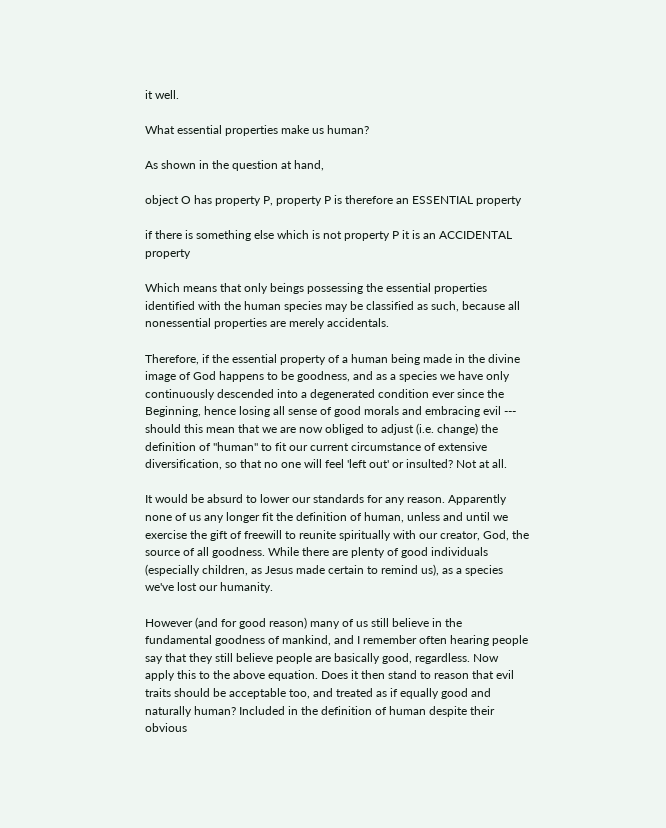it well.

What essential properties make us human?

As shown in the question at hand,

object O has property P, property P is therefore an ESSENTIAL property

if there is something else which is not property P it is an ACCIDENTAL property

Which means that only beings possessing the essential properties identified with the human species may be classified as such, because all nonessential properties are merely accidentals.

Therefore, if the essential property of a human being made in the divine image of God happens to be goodness, and as a species we have only continuously descended into a degenerated condition ever since the Beginning, hence losing all sense of good morals and embracing evil --- should this mean that we are now obliged to adjust (i.e. change) the definition of "human" to fit our current circumstance of extensive diversification, so that no one will feel 'left out' or insulted? Not at all.

It would be absurd to lower our standards for any reason. Apparently none of us any longer fit the definition of human, unless and until we exercise the gift of freewill to reunite spiritually with our creator, God, the source of all goodness. While there are plenty of good individuals (especially children, as Jesus made certain to remind us), as a species we've lost our humanity.

However (and for good reason) many of us still believe in the fundamental goodness of mankind, and I remember often hearing people say that they still believe people are basically good, regardless. Now apply this to the above equation. Does it then stand to reason that evil traits should be acceptable too, and treated as if equally good and naturally human? Included in the definition of human despite their obvious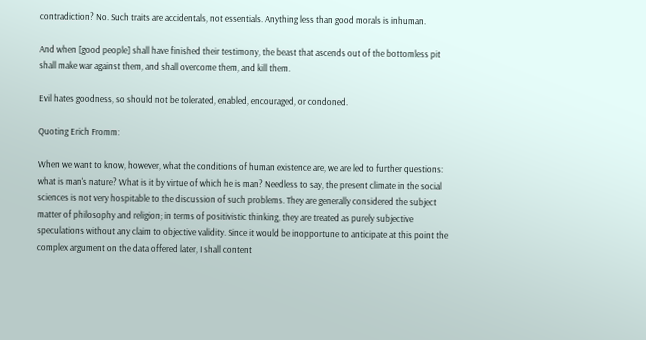contradiction? No. Such traits are accidentals, not essentials. Anything less than good morals is inhuman.

And when [good people] shall have finished their testimony, the beast that ascends out of the bottomless pit shall make war against them, and shall overcome them, and kill them.

Evil hates goodness, so should not be tolerated, enabled, encouraged, or condoned.

Quoting Erich Fromm:

When we want to know, however, what the conditions of human existence are, we are led to further questions: what is man's nature? What is it by virtue of which he is man? Needless to say, the present climate in the social sciences is not very hospitable to the discussion of such problems. They are generally considered the subject matter of philosophy and religion; in terms of positivistic thinking, they are treated as purely subjective speculations without any claim to objective validity. Since it would be inopportune to anticipate at this point the complex argument on the data offered later, I shall content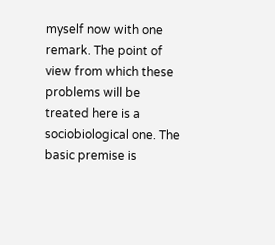myself now with one remark. The point of view from which these problems will be treated here is a sociobiological one. The basic premise is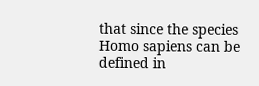that since the species Homo sapiens can be defined in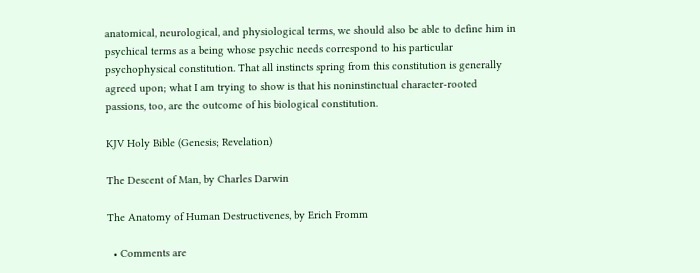anatomical, neurological, and physiological terms, we should also be able to define him in psychical terms as a being whose psychic needs correspond to his particular psychophysical constitution. That all instincts spring from this constitution is generally agreed upon; what I am trying to show is that his noninstinctual character-rooted passions, too, are the outcome of his biological constitution.

KJV Holy Bible (Genesis; Revelation)

The Descent of Man, by Charles Darwin

The Anatomy of Human Destructivenes, by Erich Fromm

  • Comments are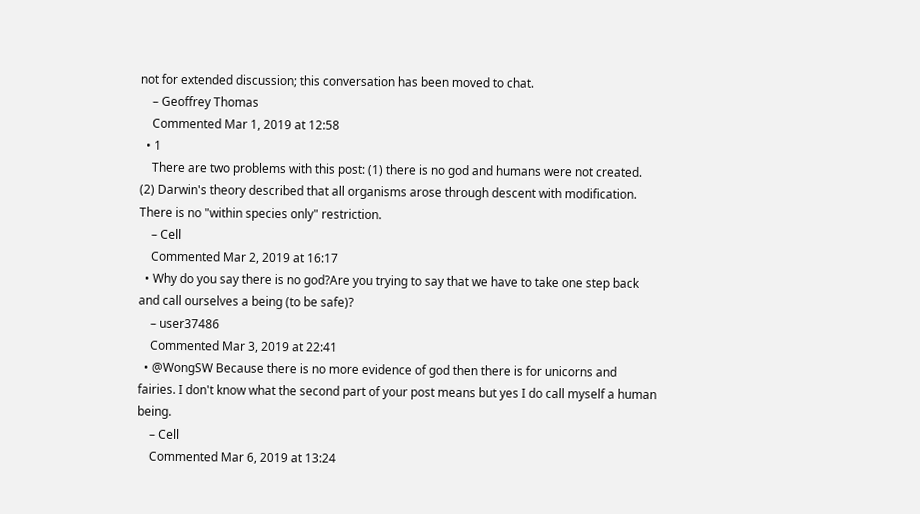not for extended discussion; this conversation has been moved to chat.
    – Geoffrey Thomas
    Commented Mar 1, 2019 at 12:58
  • 1
    There are two problems with this post: (1) there is no god and humans were not created. (2) Darwin's theory described that all organisms arose through descent with modification. There is no "within species only" restriction.
    – Cell
    Commented Mar 2, 2019 at 16:17
  • Why do you say there is no god?Are you trying to say that we have to take one step back and call ourselves a being (to be safe)?
    – user37486
    Commented Mar 3, 2019 at 22:41
  • @WongSW Because there is no more evidence of god then there is for unicorns and fairies. I don't know what the second part of your post means but yes I do call myself a human being.
    – Cell
    Commented Mar 6, 2019 at 13:24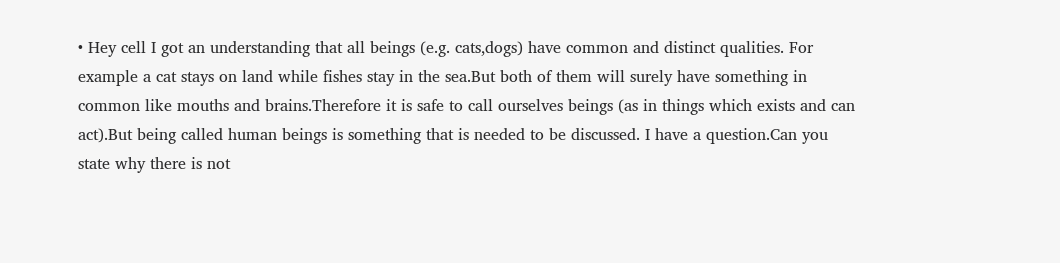• Hey cell I got an understanding that all beings (e.g. cats,dogs) have common and distinct qualities. For example a cat stays on land while fishes stay in the sea.But both of them will surely have something in common like mouths and brains.Therefore it is safe to call ourselves beings (as in things which exists and can act).But being called human beings is something that is needed to be discussed. I have a question.Can you state why there is not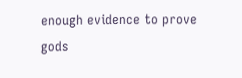enough evidence to prove gods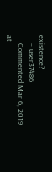existence?
    – user37486
    Commented Mar 6, 2019 at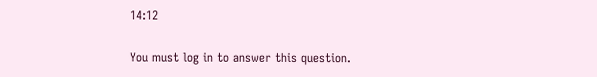14:12

You must log in to answer this question.